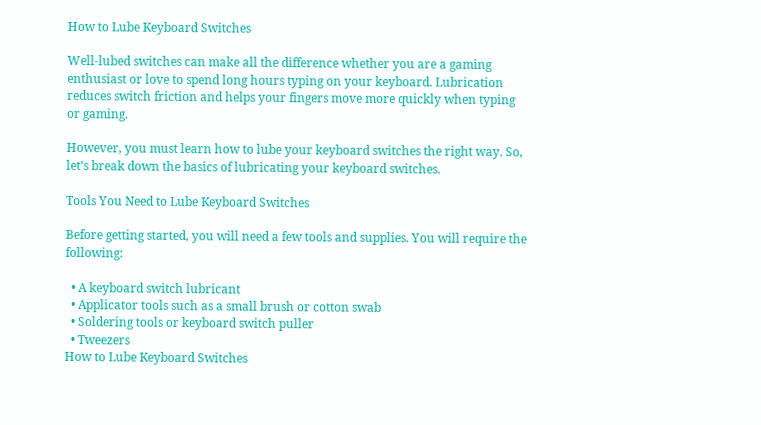How to Lube Keyboard Switches

Well-lubed switches can make all the difference whether you are a gaming enthusiast or love to spend long hours typing on your keyboard. Lubrication reduces switch friction and helps your fingers move more quickly when typing or gaming.

However, you must learn how to lube your keyboard switches the right way. So, let’s break down the basics of lubricating your keyboard switches.

Tools You Need to Lube Keyboard Switches

Before getting started, you will need a few tools and supplies. You will require the following:

  • A keyboard switch lubricant
  • Applicator tools such as a small brush or cotton swab
  • Soldering tools or keyboard switch puller
  • Tweezers
How to Lube Keyboard Switches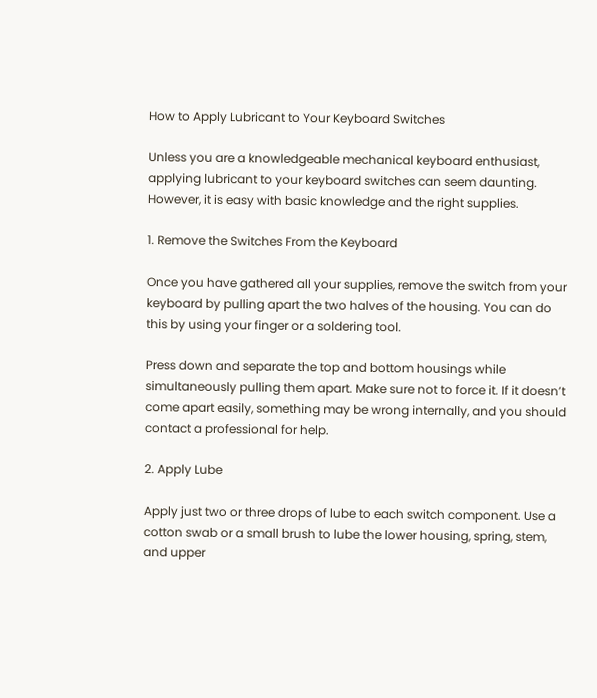How to Apply Lubricant to Your Keyboard Switches

Unless you are a knowledgeable mechanical keyboard enthusiast, applying lubricant to your keyboard switches can seem daunting. However, it is easy with basic knowledge and the right supplies.

1. Remove the Switches From the Keyboard

Once you have gathered all your supplies, remove the switch from your keyboard by pulling apart the two halves of the housing. You can do this by using your finger or a soldering tool.

Press down and separate the top and bottom housings while simultaneously pulling them apart. Make sure not to force it. If it doesn’t come apart easily, something may be wrong internally, and you should contact a professional for help.

2. Apply Lube

Apply just two or three drops of lube to each switch component. Use a cotton swab or a small brush to lube the lower housing, spring, stem, and upper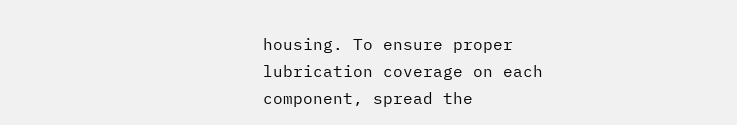housing. To ensure proper lubrication coverage on each component, spread the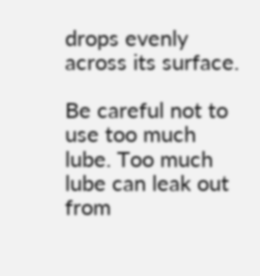drops evenly across its surface.

Be careful not to use too much lube. Too much lube can leak out from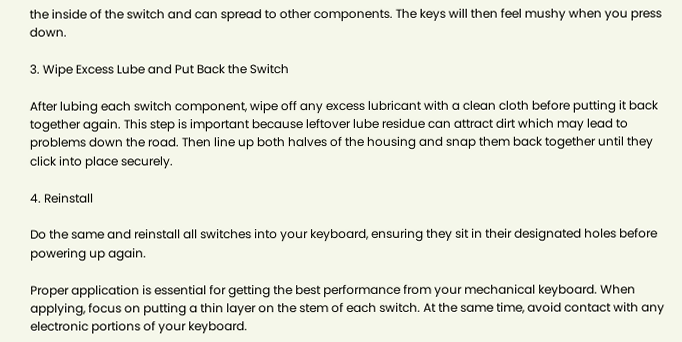the inside of the switch and can spread to other components. The keys will then feel mushy when you press down.

3. Wipe Excess Lube and Put Back the Switch

After lubing each switch component, wipe off any excess lubricant with a clean cloth before putting it back together again. This step is important because leftover lube residue can attract dirt which may lead to problems down the road. Then line up both halves of the housing and snap them back together until they click into place securely.

4. Reinstall

Do the same and reinstall all switches into your keyboard, ensuring they sit in their designated holes before powering up again.

Proper application is essential for getting the best performance from your mechanical keyboard. When applying, focus on putting a thin layer on the stem of each switch. At the same time, avoid contact with any electronic portions of your keyboard.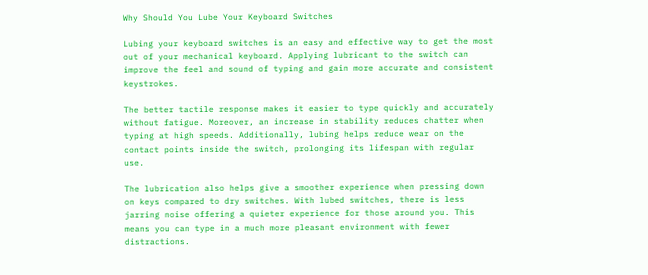Why Should You Lube Your Keyboard Switches

Lubing your keyboard switches is an easy and effective way to get the most out of your mechanical keyboard. Applying lubricant to the switch can improve the feel and sound of typing and gain more accurate and consistent keystrokes.

The better tactile response makes it easier to type quickly and accurately without fatigue. Moreover, an increase in stability reduces chatter when typing at high speeds. Additionally, lubing helps reduce wear on the contact points inside the switch, prolonging its lifespan with regular use.

The lubrication also helps give a smoother experience when pressing down on keys compared to dry switches. With lubed switches, there is less jarring noise offering a quieter experience for those around you. This means you can type in a much more pleasant environment with fewer distractions.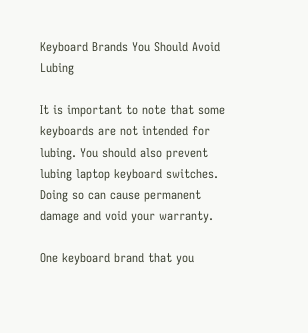Keyboard Brands You Should Avoid Lubing

It is important to note that some keyboards are not intended for lubing. You should also prevent lubing laptop keyboard switches. Doing so can cause permanent damage and void your warranty.

One keyboard brand that you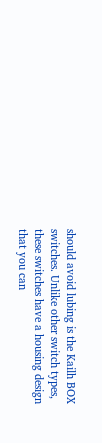should avoid lubing is the Kailh BOX switches. Unlike other switch types, these switches have a housing design that you can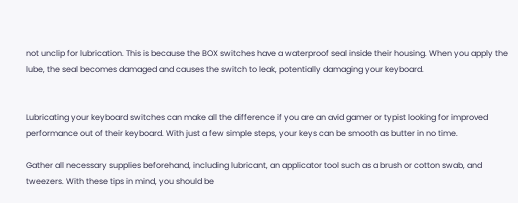not unclip for lubrication. This is because the BOX switches have a waterproof seal inside their housing. When you apply the lube, the seal becomes damaged and causes the switch to leak, potentially damaging your keyboard.


Lubricating your keyboard switches can make all the difference if you are an avid gamer or typist looking for improved performance out of their keyboard. With just a few simple steps, your keys can be smooth as butter in no time.

Gather all necessary supplies beforehand, including lubricant, an applicator tool such as a brush or cotton swab, and tweezers. With these tips in mind, you should be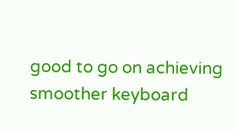good to go on achieving smoother keyboard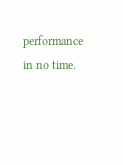performance in no time.